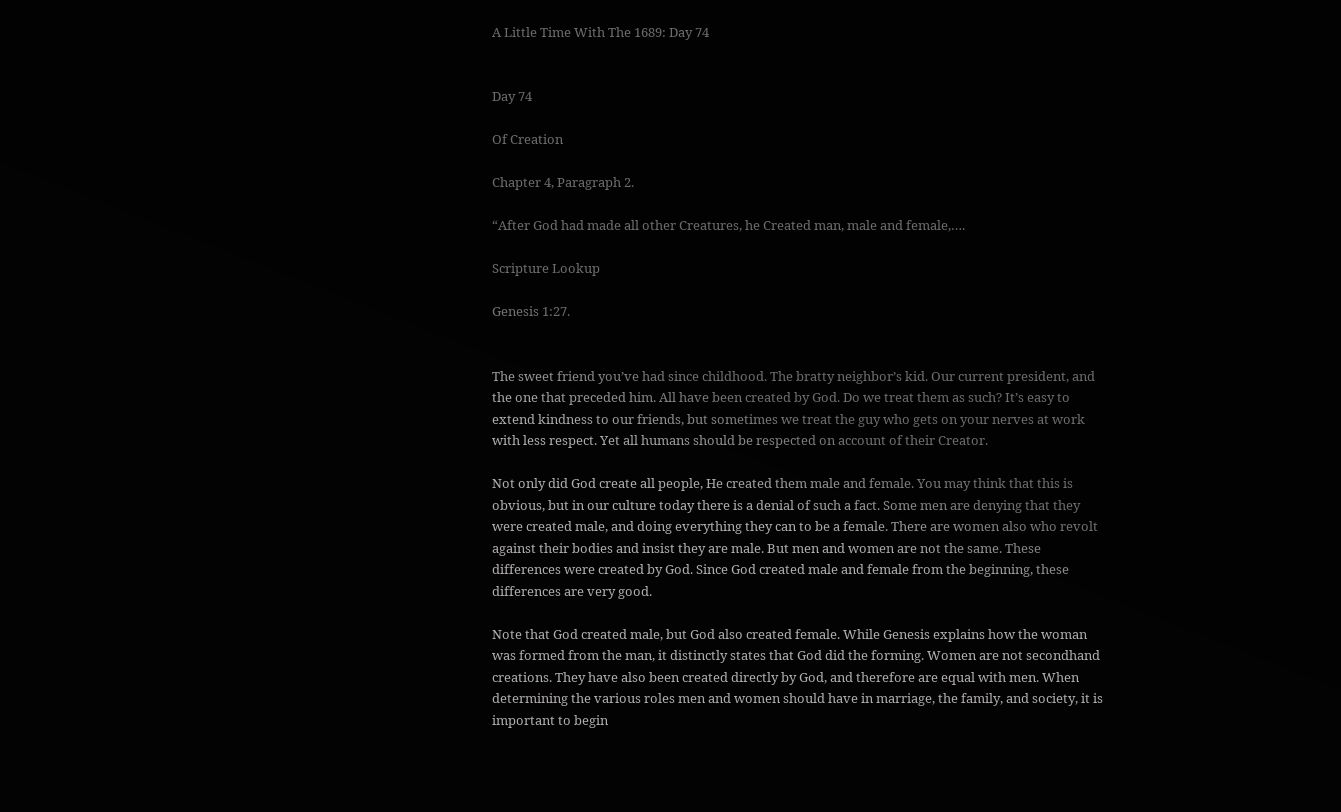A Little Time With The 1689: Day 74


Day 74

Of Creation

Chapter 4, Paragraph 2.

“After God had made all other Creatures, he Created man, male and female,….

Scripture Lookup

Genesis 1:27.


The sweet friend you’ve had since childhood. The bratty neighbor’s kid. Our current president, and the one that preceded him. All have been created by God. Do we treat them as such? It’s easy to extend kindness to our friends, but sometimes we treat the guy who gets on your nerves at work with less respect. Yet all humans should be respected on account of their Creator.

Not only did God create all people, He created them male and female. You may think that this is obvious, but in our culture today there is a denial of such a fact. Some men are denying that they were created male, and doing everything they can to be a female. There are women also who revolt against their bodies and insist they are male. But men and women are not the same. These differences were created by God. Since God created male and female from the beginning, these differences are very good.

Note that God created male, but God also created female. While Genesis explains how the woman was formed from the man, it distinctly states that God did the forming. Women are not secondhand creations. They have also been created directly by God, and therefore are equal with men. When determining the various roles men and women should have in marriage, the family, and society, it is important to begin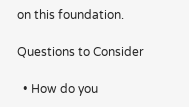on this foundation.

Questions to Consider

  • How do you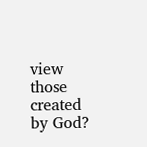view those created by God?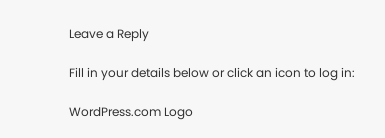Leave a Reply

Fill in your details below or click an icon to log in:

WordPress.com Logo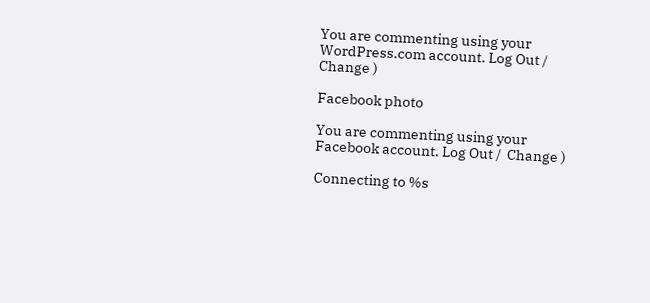You are commenting using your WordPress.com account. Log Out /  Change )

Facebook photo

You are commenting using your Facebook account. Log Out /  Change )

Connecting to %s